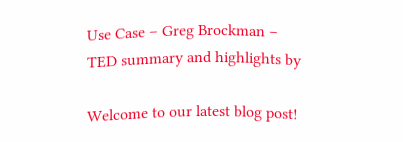Use Case – Greg Brockman – TED summary and highlights by

Welcome to our latest blog post!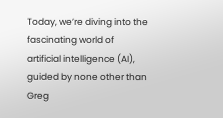Today, we’re diving into the fascinating world of artificial intelligence (AI), guided by none other than Greg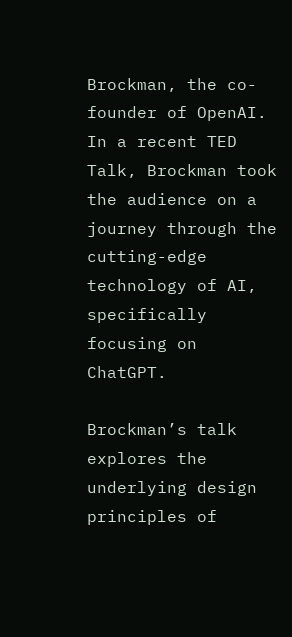Brockman, the co-founder of OpenAI. In a recent TED Talk, Brockman took the audience on a journey through the cutting-edge technology of AI, specifically focusing on ChatGPT.

Brockman’s talk explores the underlying design principles of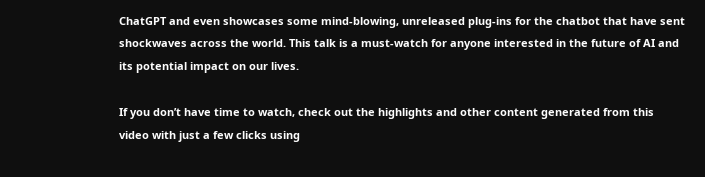ChatGPT and even showcases some mind-blowing, unreleased plug-ins for the chatbot that have sent shockwaves across the world. This talk is a must-watch for anyone interested in the future of AI and its potential impact on our lives.

If you don’t have time to watch, check out the highlights and other content generated from this video with just a few clicks using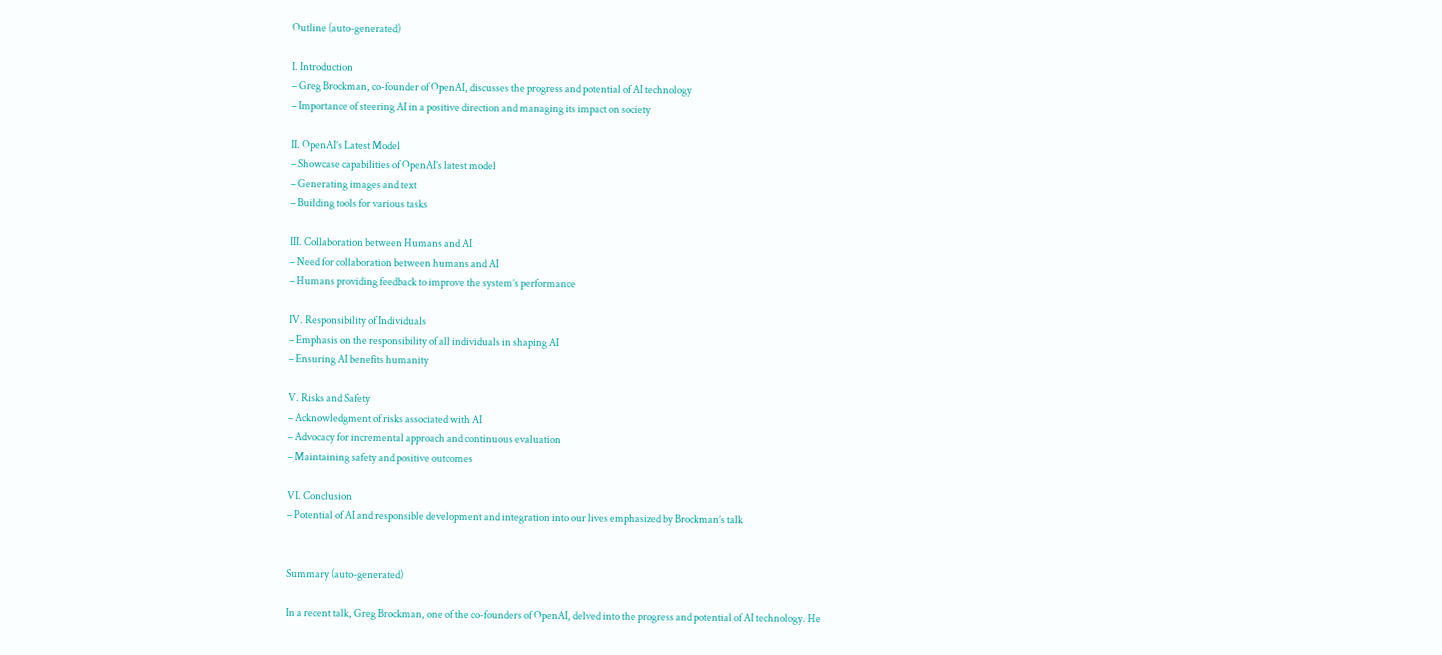Outline (auto-generated)

I. Introduction
– Greg Brockman, co-founder of OpenAI, discusses the progress and potential of AI technology
– Importance of steering AI in a positive direction and managing its impact on society

II. OpenAI’s Latest Model
– Showcase capabilities of OpenAI’s latest model
– Generating images and text
– Building tools for various tasks

III. Collaboration between Humans and AI
– Need for collaboration between humans and AI
– Humans providing feedback to improve the system’s performance

IV. Responsibility of Individuals
– Emphasis on the responsibility of all individuals in shaping AI
– Ensuring AI benefits humanity

V. Risks and Safety
– Acknowledgment of risks associated with AI
– Advocacy for incremental approach and continuous evaluation
– Maintaining safety and positive outcomes

VI. Conclusion
– Potential of AI and responsible development and integration into our lives emphasized by Brockman’s talk


Summary (auto-generated)

In a recent talk, Greg Brockman, one of the co-founders of OpenAI, delved into the progress and potential of AI technology. He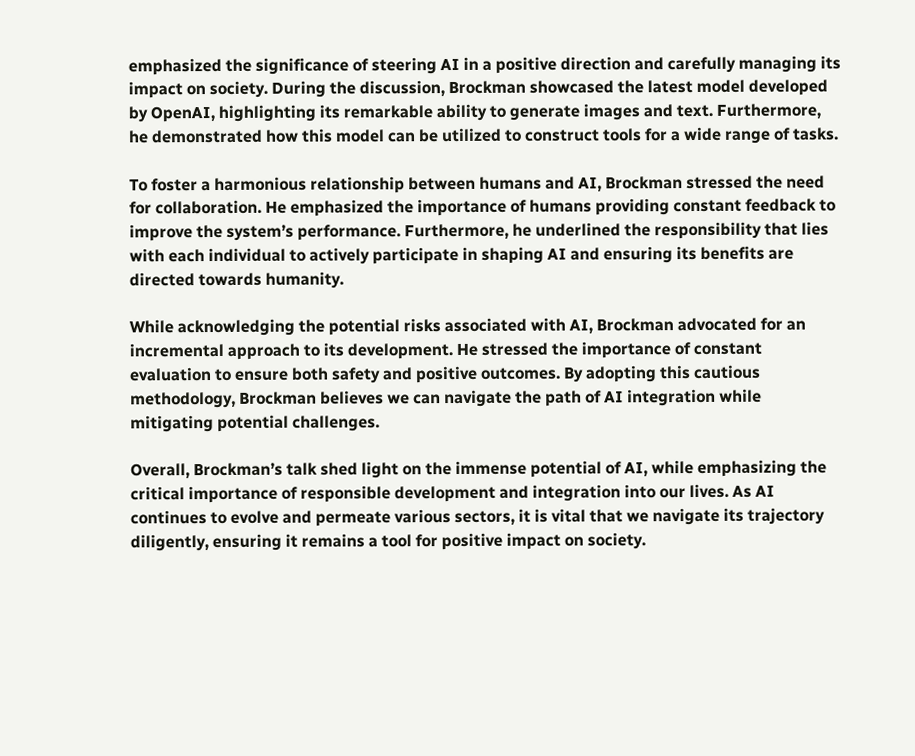emphasized the significance of steering AI in a positive direction and carefully managing its impact on society. During the discussion, Brockman showcased the latest model developed by OpenAI, highlighting its remarkable ability to generate images and text. Furthermore, he demonstrated how this model can be utilized to construct tools for a wide range of tasks.

To foster a harmonious relationship between humans and AI, Brockman stressed the need for collaboration. He emphasized the importance of humans providing constant feedback to improve the system’s performance. Furthermore, he underlined the responsibility that lies with each individual to actively participate in shaping AI and ensuring its benefits are directed towards humanity.

While acknowledging the potential risks associated with AI, Brockman advocated for an incremental approach to its development. He stressed the importance of constant evaluation to ensure both safety and positive outcomes. By adopting this cautious methodology, Brockman believes we can navigate the path of AI integration while mitigating potential challenges.

Overall, Brockman’s talk shed light on the immense potential of AI, while emphasizing the critical importance of responsible development and integration into our lives. As AI continues to evolve and permeate various sectors, it is vital that we navigate its trajectory diligently, ensuring it remains a tool for positive impact on society.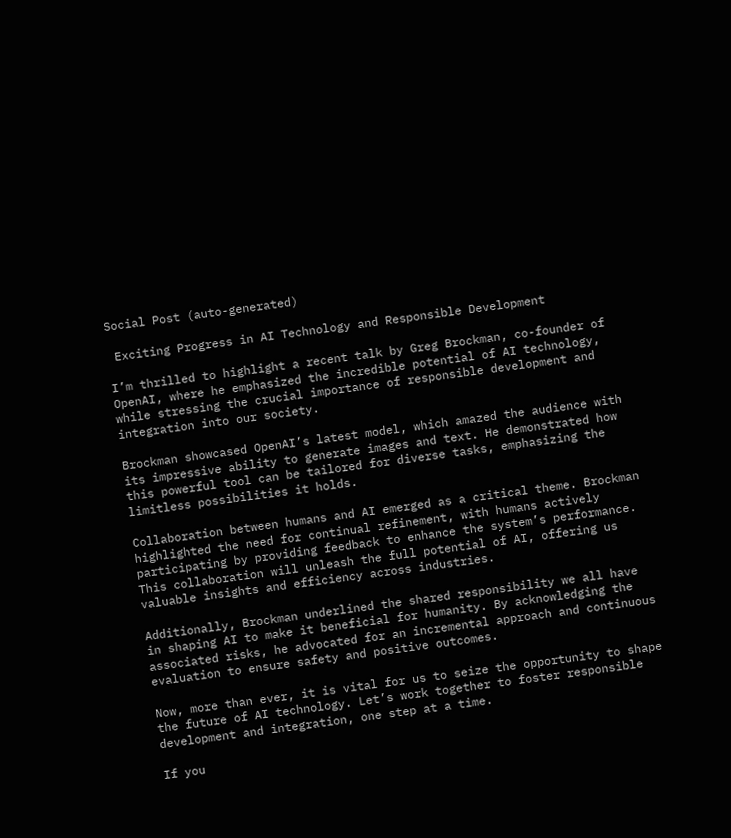Social Post (auto-generated)

 Exciting Progress in AI Technology and Responsible Development

I’m thrilled to highlight a recent talk by Greg Brockman, co-founder of OpenAI, where he emphasized the incredible potential of AI technology, while stressing the crucial importance of responsible development and integration into our society.

Brockman showcased OpenAI’s latest model, which amazed the audience with its impressive ability to generate images and text. He demonstrated how this powerful tool can be tailored for diverse tasks, emphasizing the limitless possibilities it holds.

Collaboration between humans and AI emerged as a critical theme. Brockman highlighted the need for continual refinement, with humans actively participating by providing feedback to enhance the system’s performance. This collaboration will unleash the full potential of AI, offering us valuable insights and efficiency across industries.

Additionally, Brockman underlined the shared responsibility we all have in shaping AI to make it beneficial for humanity. By acknowledging the associated risks, he advocated for an incremental approach and continuous evaluation to ensure safety and positive outcomes.

Now, more than ever, it is vital for us to seize the opportunity to shape the future of AI technology. Let’s work together to foster responsible development and integration, one step at a time.

If you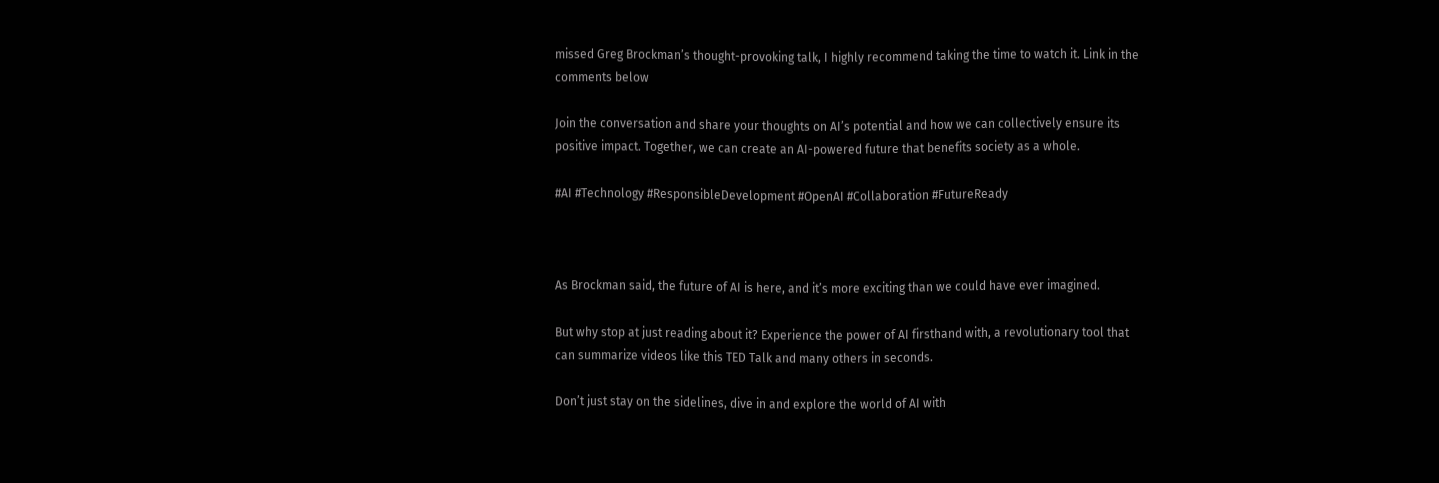missed Greg Brockman’s thought-provoking talk, I highly recommend taking the time to watch it. Link in the comments below

Join the conversation and share your thoughts on AI’s potential and how we can collectively ensure its positive impact. Together, we can create an AI-powered future that benefits society as a whole.

#AI #Technology #ResponsibleDevelopment #OpenAI #Collaboration #FutureReady



As Brockman said, the future of AI is here, and it’s more exciting than we could have ever imagined.

But why stop at just reading about it? Experience the power of AI firsthand with, a revolutionary tool that can summarize videos like this TED Talk and many others in seconds.

Don’t just stay on the sidelines, dive in and explore the world of AI with